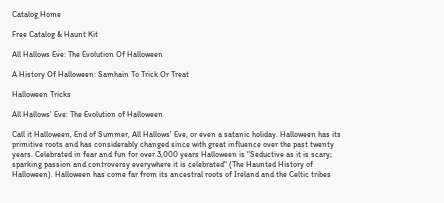Catalog Home

Free Catalog & Haunt Kit

All Hallows Eve: The Evolution Of Halloween

A History Of Halloween: Samhain To Trick Or Treat

Halloween Tricks

All Hallows' Eve: The Evolution of Halloween

Call it Halloween, End of Summer, All Hallows' Eve, or even a satanic holiday. Halloween has its primitive roots and has considerably changed since with great influence over the past twenty years. Celebrated in fear and fun for over 3,000 years Halloween is "Seductive as it is scary; sparking passion and controversy everywhere it is celebrated" (The Haunted History of Halloween). Halloween has come far from its ancestral roots of Ireland and the Celtic tribes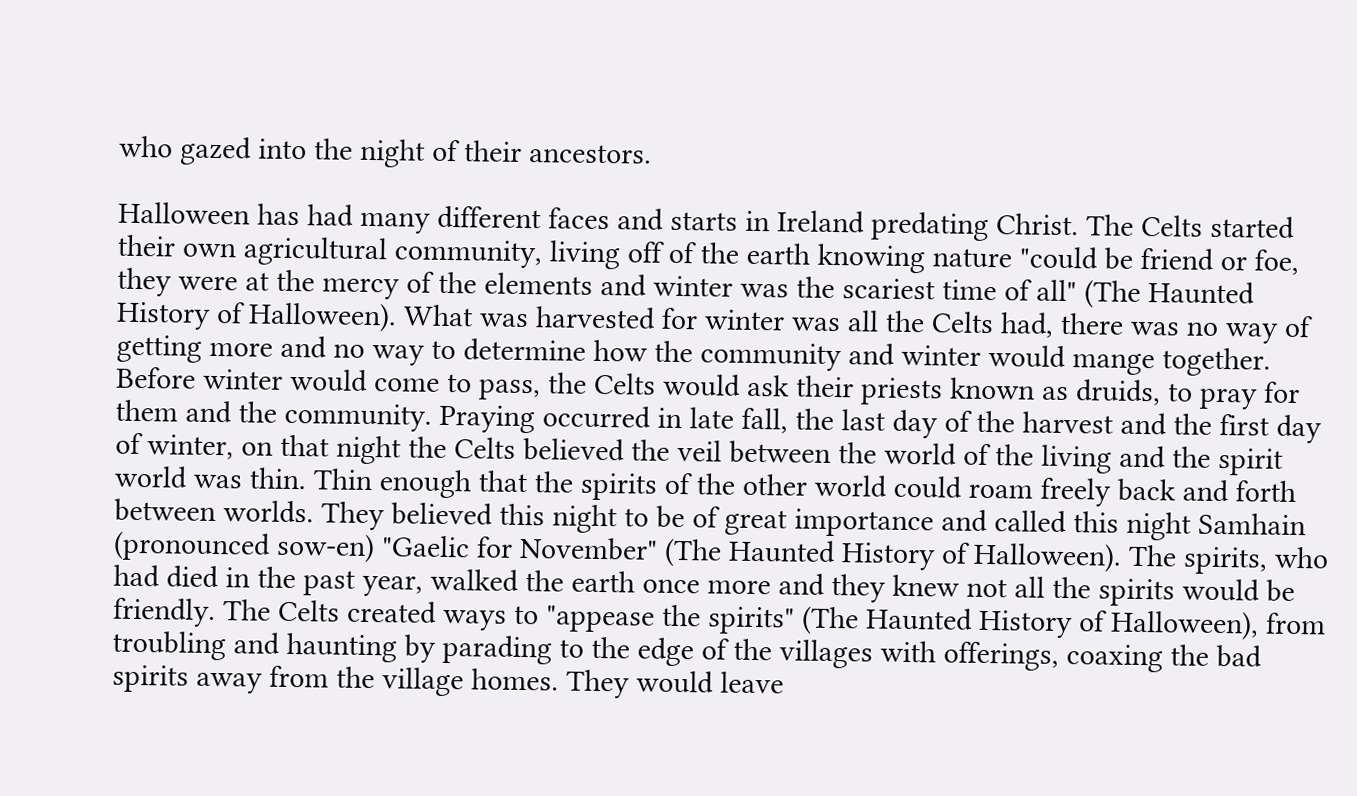who gazed into the night of their ancestors.

Halloween has had many different faces and starts in Ireland predating Christ. The Celts started their own agricultural community, living off of the earth knowing nature "could be friend or foe, they were at the mercy of the elements and winter was the scariest time of all" (The Haunted History of Halloween). What was harvested for winter was all the Celts had, there was no way of getting more and no way to determine how the community and winter would mange together. Before winter would come to pass, the Celts would ask their priests known as druids, to pray for them and the community. Praying occurred in late fall, the last day of the harvest and the first day of winter, on that night the Celts believed the veil between the world of the living and the spirit world was thin. Thin enough that the spirits of the other world could roam freely back and forth between worlds. They believed this night to be of great importance and called this night Samhain (pronounced sow-en) "Gaelic for November" (The Haunted History of Halloween). The spirits, who had died in the past year, walked the earth once more and they knew not all the spirits would be friendly. The Celts created ways to "appease the spirits" (The Haunted History of Halloween), from troubling and haunting by parading to the edge of the villages with offerings, coaxing the bad spirits away from the village homes. They would leave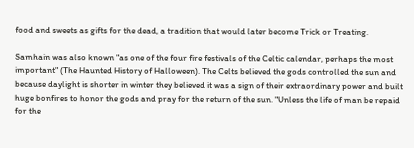food and sweets as gifts for the dead, a tradition that would later become Trick or Treating.

Samhain was also known "as one of the four fire festivals of the Celtic calendar, perhaps the most important" (The Haunted History of Halloween). The Celts believed the gods controlled the sun and because daylight is shorter in winter they believed it was a sign of their extraordinary power and built huge bonfires to honor the gods and pray for the return of the sun. "Unless the life of man be repaid for the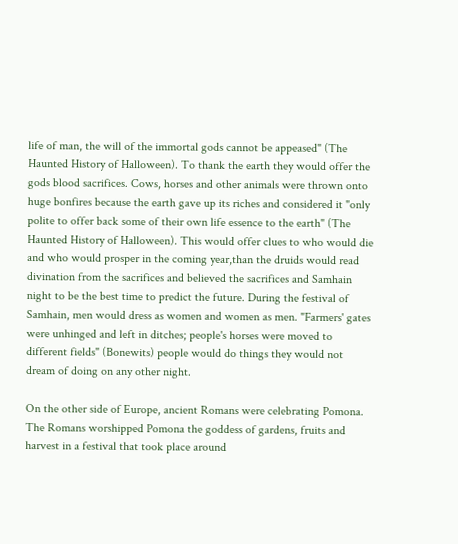life of man, the will of the immortal gods cannot be appeased" (The Haunted History of Halloween). To thank the earth they would offer the gods blood sacrifices. Cows, horses and other animals were thrown onto huge bonfires because the earth gave up its riches and considered it "only polite to offer back some of their own life essence to the earth" (The Haunted History of Halloween). This would offer clues to who would die and who would prosper in the coming year,than the druids would read divination from the sacrifices and believed the sacrifices and Samhain night to be the best time to predict the future. During the festival of Samhain, men would dress as women and women as men. "Farmers' gates were unhinged and left in ditches; people's horses were moved to different fields" (Bonewits) people would do things they would not dream of doing on any other night.

On the other side of Europe, ancient Romans were celebrating Pomona. The Romans worshipped Pomona the goddess of gardens, fruits and harvest in a festival that took place around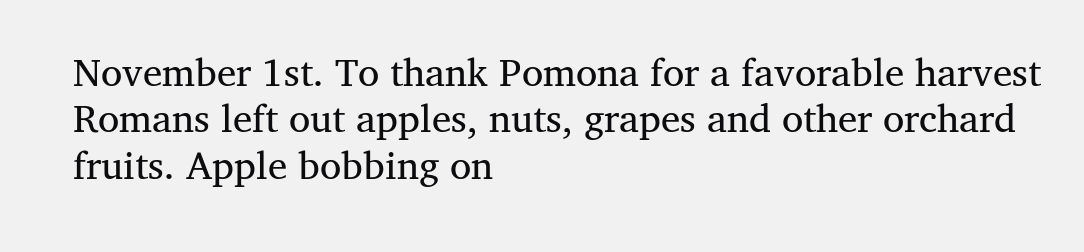November 1st. To thank Pomona for a favorable harvest Romans left out apples, nuts, grapes and other orchard fruits. Apple bobbing on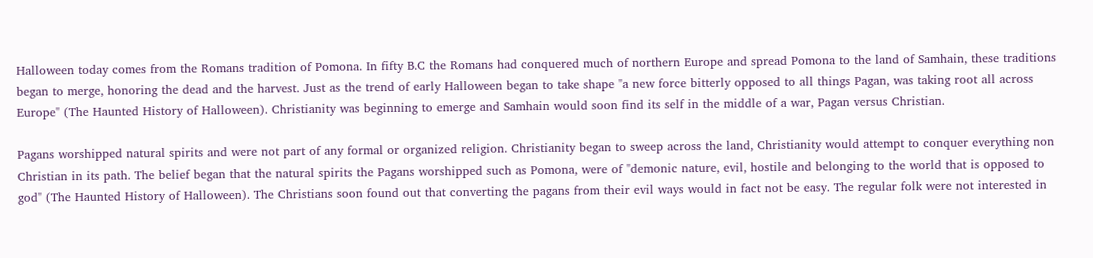Halloween today comes from the Romans tradition of Pomona. In fifty B.C the Romans had conquered much of northern Europe and spread Pomona to the land of Samhain, these traditions began to merge, honoring the dead and the harvest. Just as the trend of early Halloween began to take shape "a new force bitterly opposed to all things Pagan, was taking root all across Europe" (The Haunted History of Halloween). Christianity was beginning to emerge and Samhain would soon find its self in the middle of a war, Pagan versus Christian.

Pagans worshipped natural spirits and were not part of any formal or organized religion. Christianity began to sweep across the land, Christianity would attempt to conquer everything non Christian in its path. The belief began that the natural spirits the Pagans worshipped such as Pomona, were of "demonic nature, evil, hostile and belonging to the world that is opposed to god" (The Haunted History of Halloween). The Christians soon found out that converting the pagans from their evil ways would in fact not be easy. The regular folk were not interested in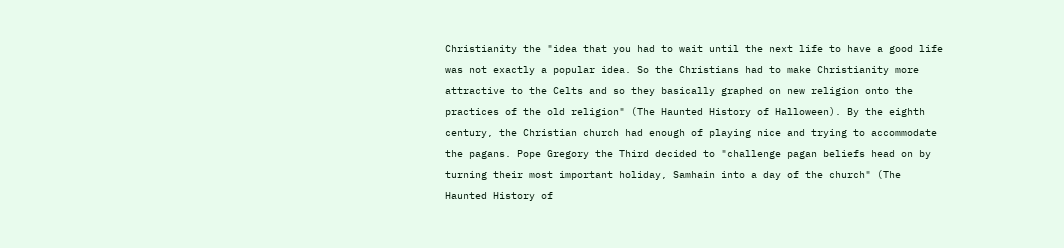Christianity the "idea that you had to wait until the next life to have a good life was not exactly a popular idea. So the Christians had to make Christianity more attractive to the Celts and so they basically graphed on new religion onto the practices of the old religion" (The Haunted History of Halloween). By the eighth century, the Christian church had enough of playing nice and trying to accommodate the pagans. Pope Gregory the Third decided to "challenge pagan beliefs head on by turning their most important holiday, Samhain into a day of the church" (The Haunted History of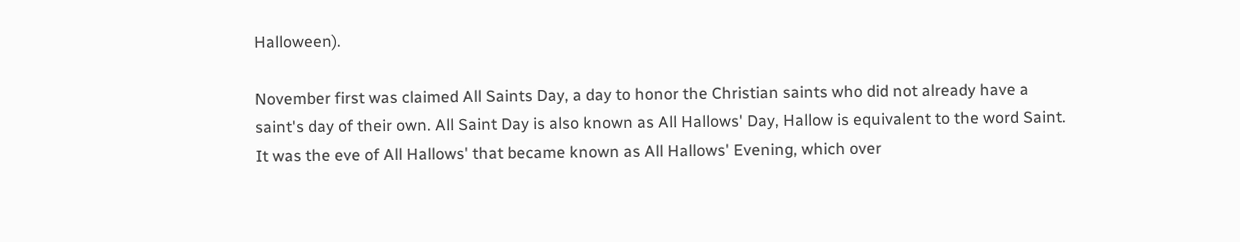Halloween).

November first was claimed All Saints Day, a day to honor the Christian saints who did not already have a saint's day of their own. All Saint Day is also known as All Hallows' Day, Hallow is equivalent to the word Saint. It was the eve of All Hallows' that became known as All Hallows' Evening, which over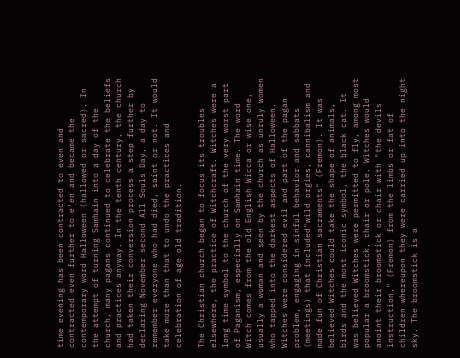time evening has been contracted to even and contracted even further to e'en and became the contemporary word Halloween (hallowed or sacred). In the attempt of turning Samhain into a day of the church, many pagans continued to celebrate the beliefs and practices anyway. In the tenth century, the church had taken their conversion process a step further by declaring November second All Souls Day, a day to remember everyone who had died, saint or not. It would take more than that to undo the practices and celebration of age old tradition.

The Christian church began to focus its troubles elsewhere, the practice of Witchcraft. Witches were a long time symbol to the church of the very worst part of Paganism, especially on Samhain time. The word Witch comes from the old English Wicca or wise one, usually a woman and seen by the church as unruly women who tapped into the darkest aspects of Halloween. Witches were considered evil and part of the pagan problem, engaging in sinful behavior and sabbats (meetings) that included"wild orgies, cannibalism and made fun of Christian sacraments" (Fremon). It was believed Witches could take the shape of animals, birds and the most iconic symbol, the black cat. It was believed Witches were permitted to fly, among most popular a broomstick, chair or pole. Witches would anoint their broomstick or chair with "the devils instruction," (Fremon) from the limbs or fat of children whereupon they were carried up into the night sky. The broomstick is a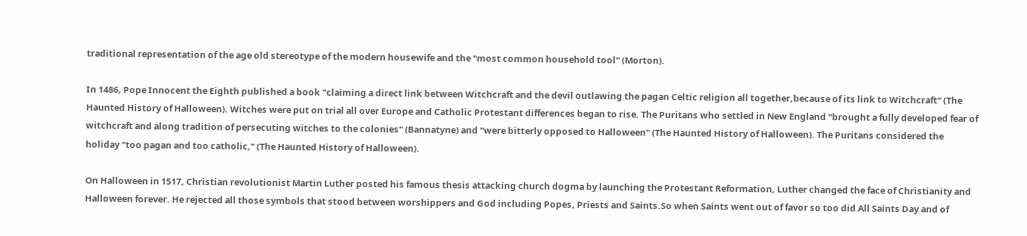traditional representation of the age old stereotype of the modern housewife and the "most common household tool" (Morton).

In 1486, Pope Innocent the Eighth published a book "claiming a direct link between Witchcraft and the devil outlawing the pagan Celtic religion all together,because of its link to Witchcraft" (The Haunted History of Halloween). Witches were put on trial all over Europe and Catholic Protestant differences began to rise. The Puritans who settled in New England "brought a fully developed fear of witchcraft and along tradition of persecuting witches to the colonies" (Bannatyne) and "were bitterly opposed to Halloween" (The Haunted History of Halloween). The Puritans considered the holiday "too pagan and too catholic," (The Haunted History of Halloween).

On Halloween in 1517, Christian revolutionist Martin Luther posted his famous thesis attacking church dogma by launching the Protestant Reformation, Luther changed the face of Christianity and Halloween forever. He rejected all those symbols that stood between worshippers and God including Popes, Priests and Saints.So when Saints went out of favor so too did All Saints Day and of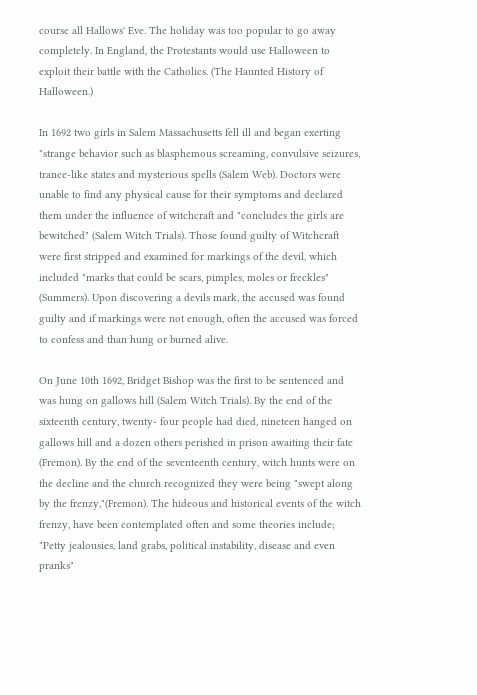course all Hallows' Eve. The holiday was too popular to go away completely. In England, the Protestants would use Halloween to exploit their battle with the Catholics. (The Haunted History of Halloween.)

In 1692 two girls in Salem Massachusetts fell ill and began exerting "strange behavior such as blasphemous screaming, convulsive seizures, trance-like states and mysterious spells (Salem Web). Doctors were unable to find any physical cause for their symptoms and declared them under the influence of witchcraft and "concludes the girls are bewitched" (Salem Witch Trials). Those found guilty of Witchcraft were first stripped and examined for markings of the devil, which included "marks that could be scars, pimples, moles or freckles" (Summers). Upon discovering a devils mark, the accused was found guilty and if markings were not enough, often the accused was forced to confess and than hung or burned alive.

On June 10th 1692, Bridget Bishop was the first to be sentenced and was hung on gallows hill (Salem Witch Trials). By the end of the sixteenth century, twenty- four people had died, nineteen hanged on gallows hill and a dozen others perished in prison awaiting their fate (Fremon). By the end of the seventeenth century, witch hunts were on the decline and the church recognized they were being "swept along by the frenzy,"(Fremon). The hideous and historical events of the witch frenzy, have been contemplated often and some theories include; "Petty jealousies, land grabs, political instability, disease and even pranks"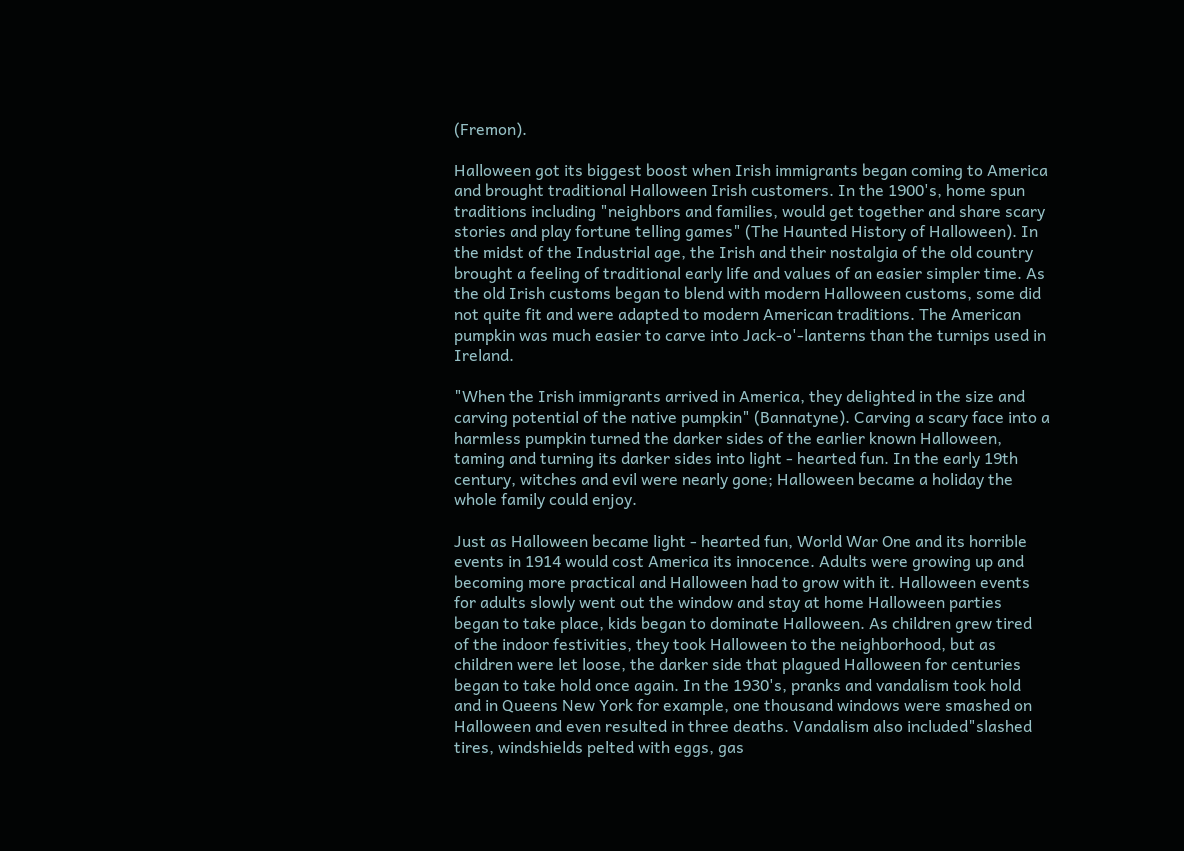(Fremon).

Halloween got its biggest boost when Irish immigrants began coming to America and brought traditional Halloween Irish customers. In the 1900's, home spun traditions including "neighbors and families, would get together and share scary stories and play fortune telling games" (The Haunted History of Halloween). In the midst of the Industrial age, the Irish and their nostalgia of the old country brought a feeling of traditional early life and values of an easier simpler time. As the old Irish customs began to blend with modern Halloween customs, some did not quite fit and were adapted to modern American traditions. The American pumpkin was much easier to carve into Jack-o'-lanterns than the turnips used in Ireland.

"When the Irish immigrants arrived in America, they delighted in the size and carving potential of the native pumpkin" (Bannatyne). Carving a scary face into a harmless pumpkin turned the darker sides of the earlier known Halloween, taming and turning its darker sides into light - hearted fun. In the early 19th century, witches and evil were nearly gone; Halloween became a holiday the whole family could enjoy.

Just as Halloween became light - hearted fun, World War One and its horrible events in 1914 would cost America its innocence. Adults were growing up and becoming more practical and Halloween had to grow with it. Halloween events for adults slowly went out the window and stay at home Halloween parties began to take place, kids began to dominate Halloween. As children grew tired of the indoor festivities, they took Halloween to the neighborhood, but as children were let loose, the darker side that plagued Halloween for centuries began to take hold once again. In the 1930's, pranks and vandalism took hold and in Queens New York for example, one thousand windows were smashed on Halloween and even resulted in three deaths. Vandalism also included"slashed tires, windshields pelted with eggs, gas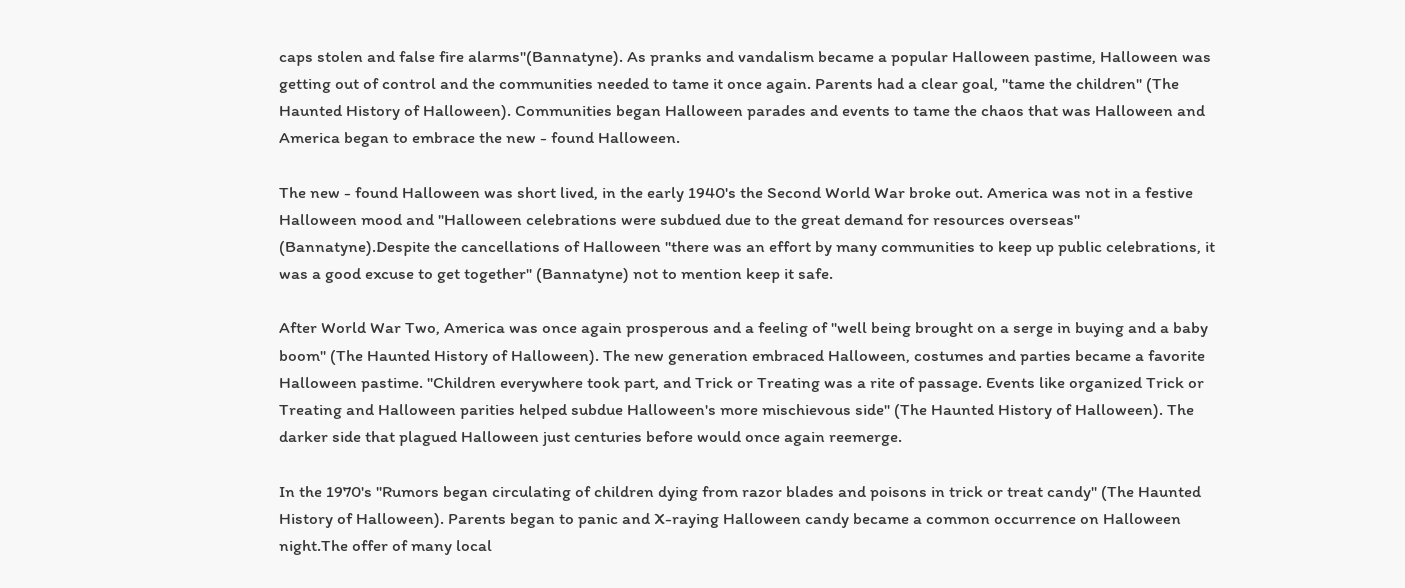caps stolen and false fire alarms"(Bannatyne). As pranks and vandalism became a popular Halloween pastime, Halloween was getting out of control and the communities needed to tame it once again. Parents had a clear goal, "tame the children" (The Haunted History of Halloween). Communities began Halloween parades and events to tame the chaos that was Halloween and America began to embrace the new - found Halloween.

The new - found Halloween was short lived, in the early 1940's the Second World War broke out. America was not in a festive Halloween mood and "Halloween celebrations were subdued due to the great demand for resources overseas" (Bannatyne).Despite the cancellations of Halloween "there was an effort by many communities to keep up public celebrations, it was a good excuse to get together" (Bannatyne) not to mention keep it safe.

After World War Two, America was once again prosperous and a feeling of "well being brought on a serge in buying and a baby boom" (The Haunted History of Halloween). The new generation embraced Halloween, costumes and parties became a favorite Halloween pastime. "Children everywhere took part, and Trick or Treating was a rite of passage. Events like organized Trick or Treating and Halloween parities helped subdue Halloween's more mischievous side" (The Haunted History of Halloween). The darker side that plagued Halloween just centuries before would once again reemerge.

In the 1970's "Rumors began circulating of children dying from razor blades and poisons in trick or treat candy" (The Haunted History of Halloween). Parents began to panic and X-raying Halloween candy became a common occurrence on Halloween night.The offer of many local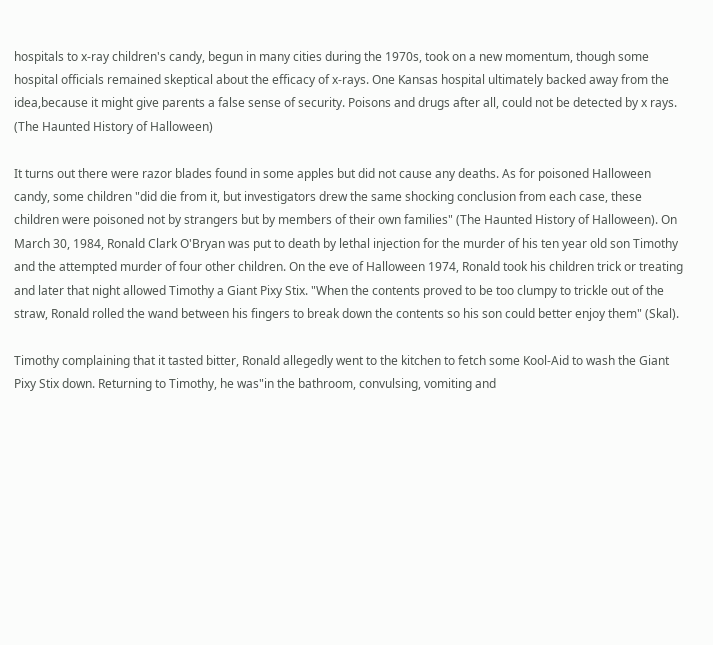hospitals to x-ray children's candy, begun in many cities during the 1970s, took on a new momentum, though some hospital officials remained skeptical about the efficacy of x-rays. One Kansas hospital ultimately backed away from the idea,because it might give parents a false sense of security. Poisons and drugs after all, could not be detected by x rays. (The Haunted History of Halloween)

It turns out there were razor blades found in some apples but did not cause any deaths. As for poisoned Halloween candy, some children "did die from it, but investigators drew the same shocking conclusion from each case, these children were poisoned not by strangers but by members of their own families" (The Haunted History of Halloween). On March 30, 1984, Ronald Clark O'Bryan was put to death by lethal injection for the murder of his ten year old son Timothy and the attempted murder of four other children. On the eve of Halloween 1974, Ronald took his children trick or treating and later that night allowed Timothy a Giant Pixy Stix. "When the contents proved to be too clumpy to trickle out of the straw, Ronald rolled the wand between his fingers to break down the contents so his son could better enjoy them" (Skal).

Timothy complaining that it tasted bitter, Ronald allegedly went to the kitchen to fetch some Kool-Aid to wash the Giant Pixy Stix down. Returning to Timothy, he was"in the bathroom, convulsing, vomiting and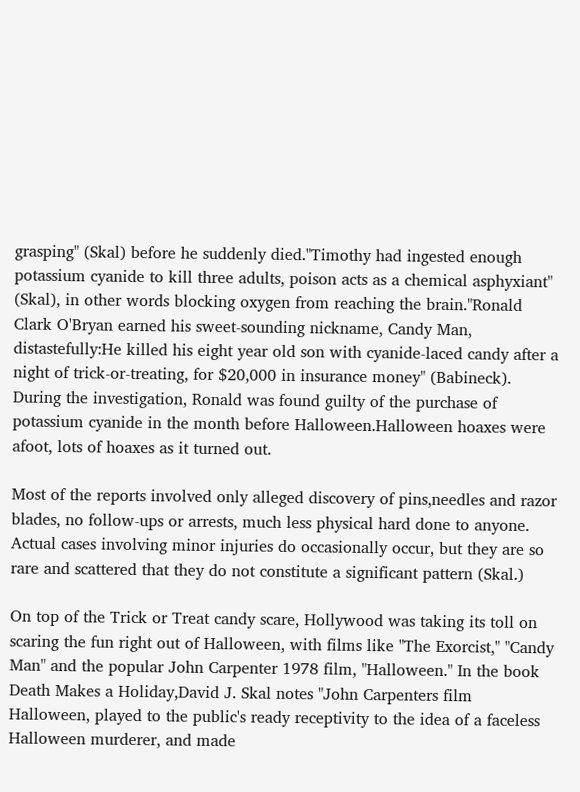grasping" (Skal) before he suddenly died."Timothy had ingested enough potassium cyanide to kill three adults, poison acts as a chemical asphyxiant" (Skal), in other words blocking oxygen from reaching the brain."Ronald Clark O'Bryan earned his sweet-sounding nickname, Candy Man, distastefully:He killed his eight year old son with cyanide-laced candy after a night of trick-or-treating, for $20,000 in insurance money" (Babineck). During the investigation, Ronald was found guilty of the purchase of potassium cyanide in the month before Halloween.Halloween hoaxes were afoot, lots of hoaxes as it turned out.

Most of the reports involved only alleged discovery of pins,needles and razor blades, no follow-ups or arrests, much less physical hard done to anyone. Actual cases involving minor injuries do occasionally occur, but they are so rare and scattered that they do not constitute a significant pattern (Skal.)

On top of the Trick or Treat candy scare, Hollywood was taking its toll on scaring the fun right out of Halloween, with films like "The Exorcist," "Candy Man" and the popular John Carpenter 1978 film, "Halloween." In the book Death Makes a Holiday,David J. Skal notes "John Carpenters film Halloween, played to the public's ready receptivity to the idea of a faceless Halloween murderer, and made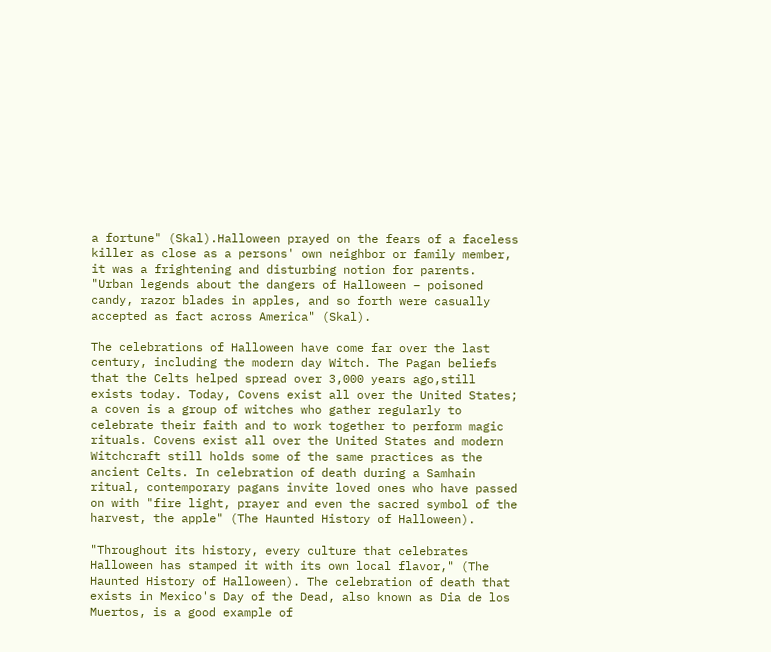a fortune" (Skal).Halloween prayed on the fears of a faceless killer as close as a persons' own neighbor or family member, it was a frightening and disturbing notion for parents. "Urban legends about the dangers of Halloween – poisoned candy, razor blades in apples, and so forth were casually accepted as fact across America" (Skal).

The celebrations of Halloween have come far over the last century, including the modern day Witch. The Pagan beliefs that the Celts helped spread over 3,000 years ago,still exists today. Today, Covens exist all over the United States; a coven is a group of witches who gather regularly to celebrate their faith and to work together to perform magic rituals. Covens exist all over the United States and modern Witchcraft still holds some of the same practices as the ancient Celts. In celebration of death during a Samhain ritual, contemporary pagans invite loved ones who have passed on with "fire light, prayer and even the sacred symbol of the harvest, the apple" (The Haunted History of Halloween).

"Throughout its history, every culture that celebrates Halloween has stamped it with its own local flavor," (The Haunted History of Halloween). The celebration of death that exists in Mexico's Day of the Dead, also known as Dia de los Muertos, is a good example of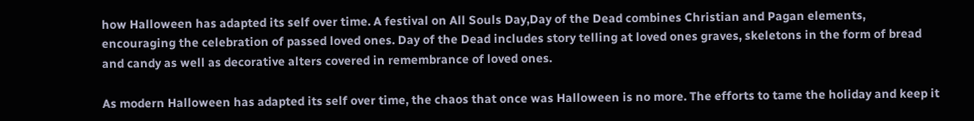how Halloween has adapted its self over time. A festival on All Souls Day,Day of the Dead combines Christian and Pagan elements, encouraging the celebration of passed loved ones. Day of the Dead includes story telling at loved ones graves, skeletons in the form of bread and candy as well as decorative alters covered in remembrance of loved ones.

As modern Halloween has adapted its self over time, the chaos that once was Halloween is no more. The efforts to tame the holiday and keep it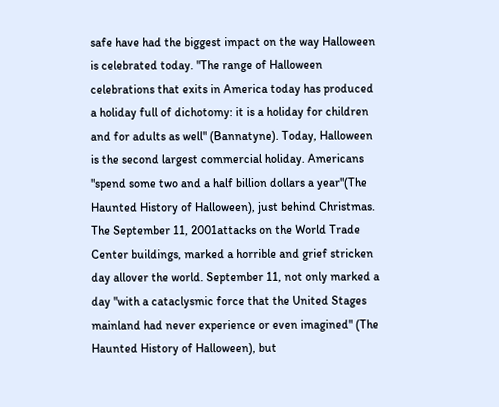safe have had the biggest impact on the way Halloween is celebrated today. "The range of Halloween celebrations that exits in America today has produced a holiday full of dichotomy: it is a holiday for children and for adults as well" (Bannatyne). Today, Halloween is the second largest commercial holiday. Americans "spend some two and a half billion dollars a year"(The Haunted History of Halloween), just behind Christmas. The September 11, 2001attacks on the World Trade Center buildings, marked a horrible and grief stricken day allover the world. September 11, not only marked a day "with a cataclysmic force that the United Stages mainland had never experience or even imagined" (The Haunted History of Halloween), but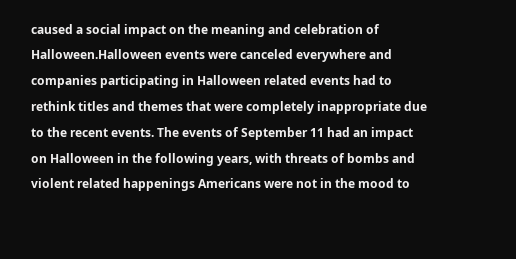caused a social impact on the meaning and celebration of Halloween.Halloween events were canceled everywhere and companies participating in Halloween related events had to rethink titles and themes that were completely inappropriate due to the recent events. The events of September 11 had an impact on Halloween in the following years, with threats of bombs and violent related happenings Americans were not in the mood to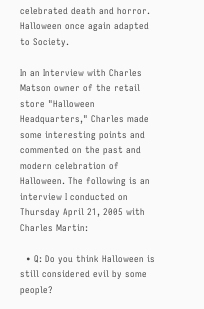celebrated death and horror. Halloween once again adapted to Society.

In an Interview with Charles Matson owner of the retail store "Halloween Headquarters," Charles made some interesting points and commented on the past and modern celebration of Halloween. The following is an interview I conducted on Thursday April 21, 2005 with Charles Martin:

  • Q: Do you think Halloween is still considered evil by some people?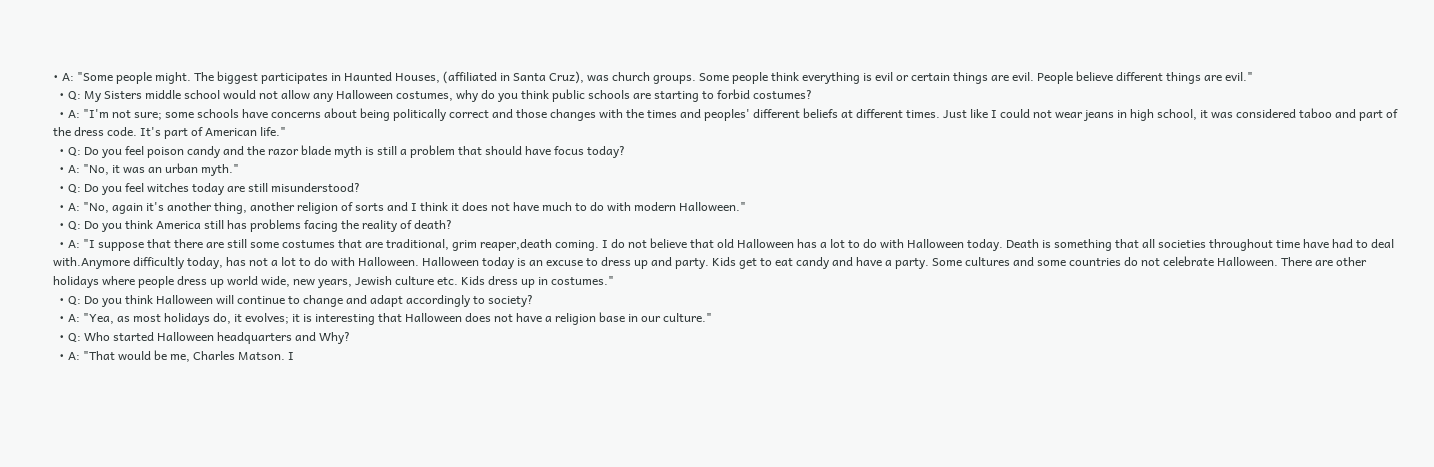• A: "Some people might. The biggest participates in Haunted Houses, (affiliated in Santa Cruz), was church groups. Some people think everything is evil or certain things are evil. People believe different things are evil."
  • Q: My Sisters middle school would not allow any Halloween costumes, why do you think public schools are starting to forbid costumes?
  • A: "I'm not sure; some schools have concerns about being politically correct and those changes with the times and peoples' different beliefs at different times. Just like I could not wear jeans in high school, it was considered taboo and part of the dress code. It's part of American life."
  • Q: Do you feel poison candy and the razor blade myth is still a problem that should have focus today?
  • A: "No, it was an urban myth."
  • Q: Do you feel witches today are still misunderstood?
  • A: "No, again it's another thing, another religion of sorts and I think it does not have much to do with modern Halloween."
  • Q: Do you think America still has problems facing the reality of death?
  • A: "I suppose that there are still some costumes that are traditional, grim reaper,death coming. I do not believe that old Halloween has a lot to do with Halloween today. Death is something that all societies throughout time have had to deal with.Anymore difficultly today, has not a lot to do with Halloween. Halloween today is an excuse to dress up and party. Kids get to eat candy and have a party. Some cultures and some countries do not celebrate Halloween. There are other holidays where people dress up world wide, new years, Jewish culture etc. Kids dress up in costumes."
  • Q: Do you think Halloween will continue to change and adapt accordingly to society?
  • A: "Yea, as most holidays do, it evolves; it is interesting that Halloween does not have a religion base in our culture."
  • Q: Who started Halloween headquarters and Why?
  • A: "That would be me, Charles Matson. I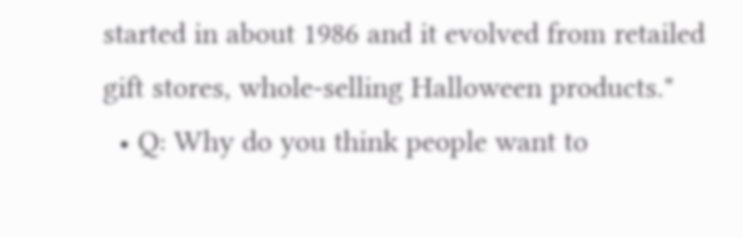started in about 1986 and it evolved from retailed gift stores, whole-selling Halloween products."
  • Q: Why do you think people want to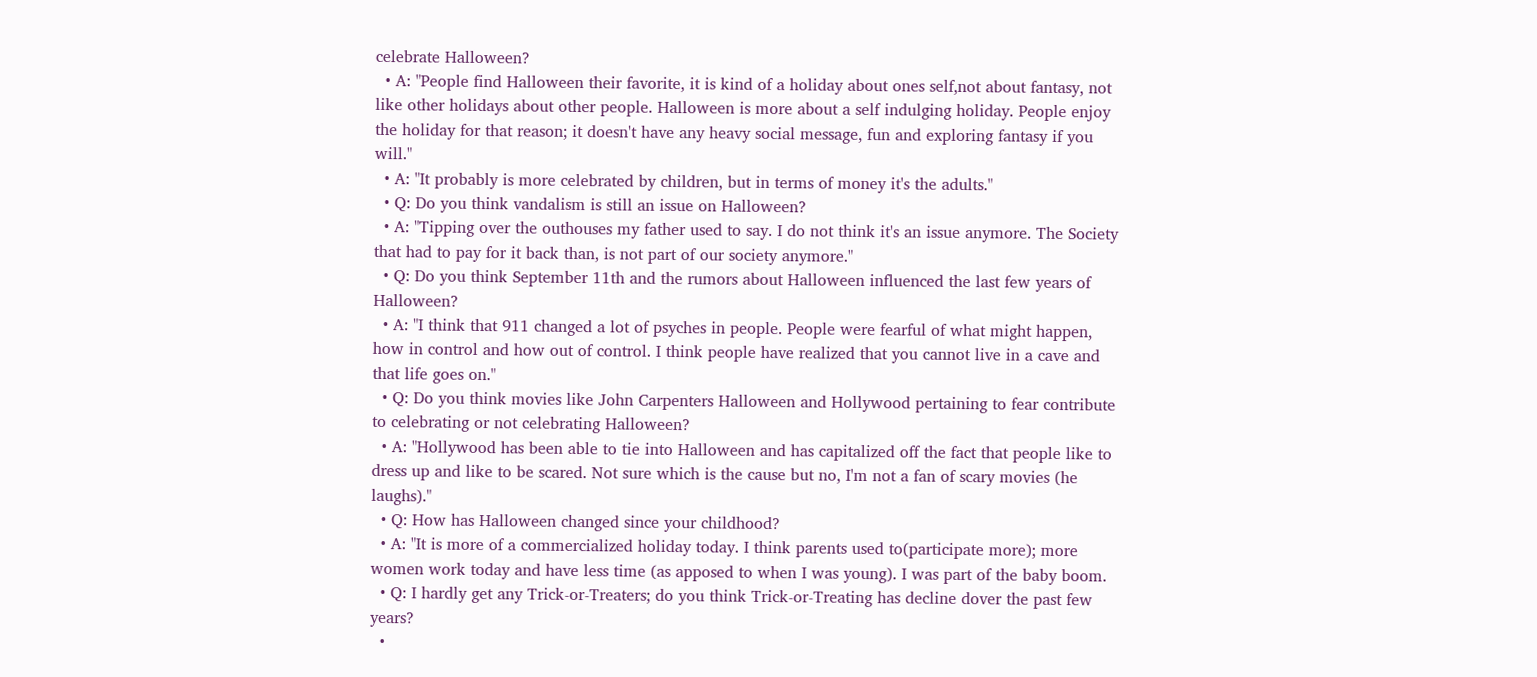celebrate Halloween?
  • A: "People find Halloween their favorite, it is kind of a holiday about ones self,not about fantasy, not like other holidays about other people. Halloween is more about a self indulging holiday. People enjoy the holiday for that reason; it doesn't have any heavy social message, fun and exploring fantasy if you will."
  • A: "It probably is more celebrated by children, but in terms of money it's the adults."
  • Q: Do you think vandalism is still an issue on Halloween?
  • A: "Tipping over the outhouses my father used to say. I do not think it's an issue anymore. The Society that had to pay for it back than, is not part of our society anymore."
  • Q: Do you think September 11th and the rumors about Halloween influenced the last few years of Halloween?
  • A: "I think that 911 changed a lot of psyches in people. People were fearful of what might happen, how in control and how out of control. I think people have realized that you cannot live in a cave and that life goes on."
  • Q: Do you think movies like John Carpenters Halloween and Hollywood pertaining to fear contribute to celebrating or not celebrating Halloween?
  • A: "Hollywood has been able to tie into Halloween and has capitalized off the fact that people like to dress up and like to be scared. Not sure which is the cause but no, I'm not a fan of scary movies (he laughs)."
  • Q: How has Halloween changed since your childhood?
  • A: "It is more of a commercialized holiday today. I think parents used to(participate more); more women work today and have less time (as apposed to when I was young). I was part of the baby boom.
  • Q: I hardly get any Trick-or-Treaters; do you think Trick-or-Treating has decline dover the past few years?
  •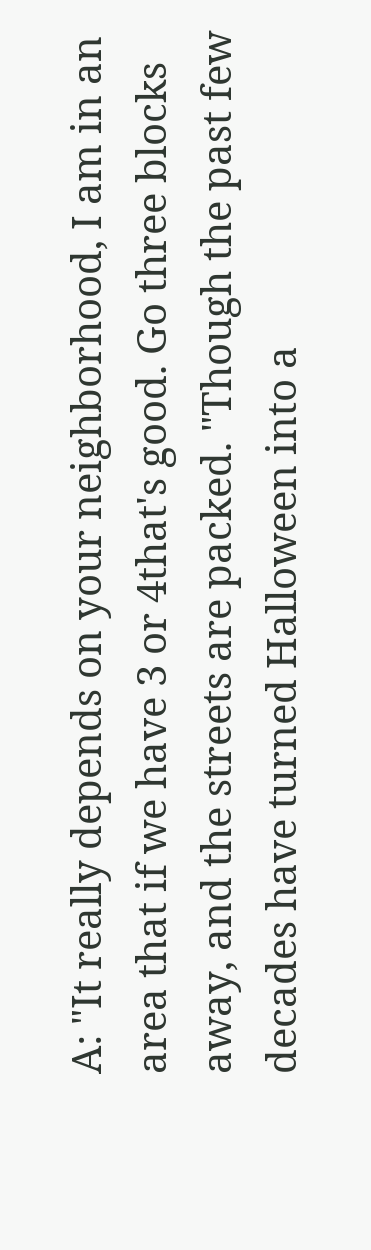A: "It really depends on your neighborhood, I am in an area that if we have 3 or 4that's good. Go three blocks away, and the streets are packed. "Though the past few decades have turned Halloween into a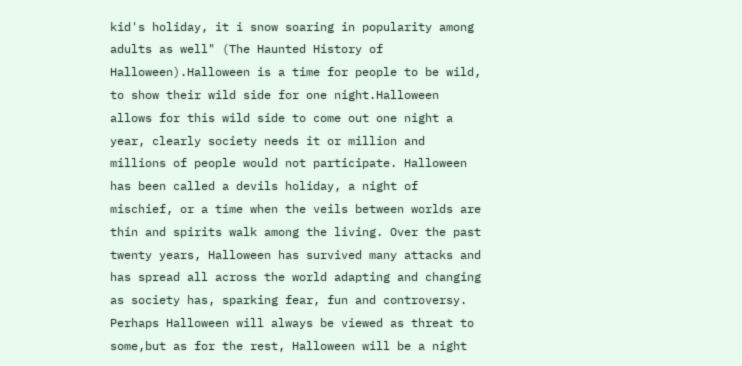kid's holiday, it i snow soaring in popularity among adults as well" (The Haunted History of Halloween).Halloween is a time for people to be wild, to show their wild side for one night.Halloween allows for this wild side to come out one night a year, clearly society needs it or million and millions of people would not participate. Halloween has been called a devils holiday, a night of mischief, or a time when the veils between worlds are thin and spirits walk among the living. Over the past twenty years, Halloween has survived many attacks and has spread all across the world adapting and changing as society has, sparking fear, fun and controversy. Perhaps Halloween will always be viewed as threat to some,but as for the rest, Halloween will be a night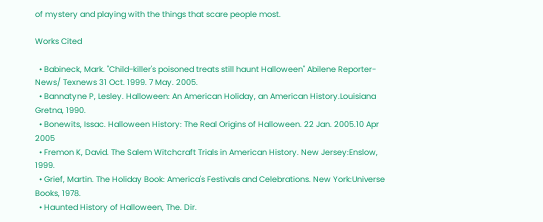of mystery and playing with the things that scare people most.

Works Cited

  • Babineck, Mark. "Child-killer's poisoned treats still haunt Halloween" Abilene Reporter-News/ Texnews 31 Oct. 1999. 7 May. 2005.
  • Bannatyne P, Lesley. Halloween: An American Holiday, an American History.Louisiana Gretna, 1990.
  • Bonewits, Issac. Halloween History: The Real Origins of Halloween. 22 Jan. 2005.10 Apr 2005
  • Fremon K, David. The Salem Witchcraft Trials in American History. New Jersey:Enslow, 1999.
  • Grief, Martin. The Holiday Book: America's Festivals and Celebrations. New York:Universe Books, 1978.
  • Haunted History of Halloween, The. Dir.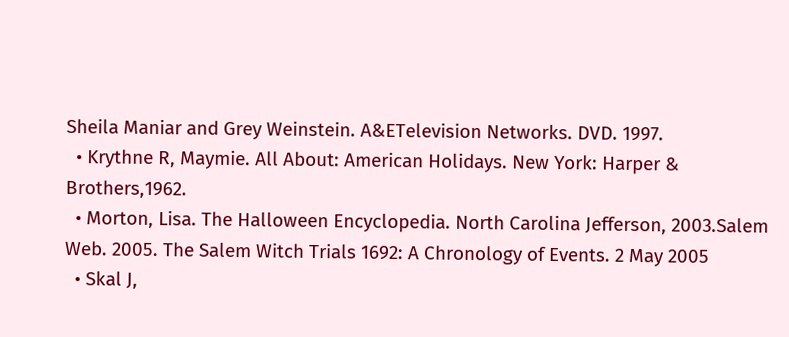Sheila Maniar and Grey Weinstein. A&ETelevision Networks. DVD. 1997.
  • Krythne R, Maymie. All About: American Holidays. New York: Harper & Brothers,1962.
  • Morton, Lisa. The Halloween Encyclopedia. North Carolina Jefferson, 2003.Salem Web. 2005. The Salem Witch Trials 1692: A Chronology of Events. 2 May 2005
  • Skal J,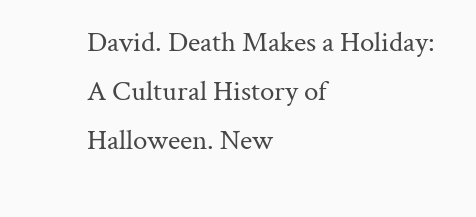David. Death Makes a Holiday: A Cultural History of Halloween. New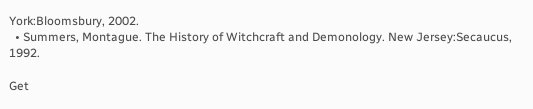York:Bloomsbury, 2002.
  • Summers, Montague. The History of Witchcraft and Demonology. New Jersey:Secaucus, 1992.

Get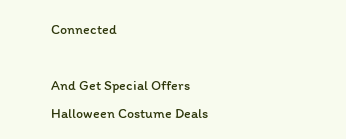Connected

And Get Special Offers
Halloween Costume Deals